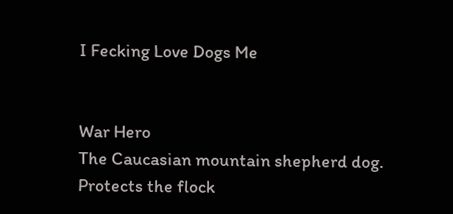I Fecking Love Dogs Me


War Hero
The Caucasian mountain shepherd dog.
Protects the flock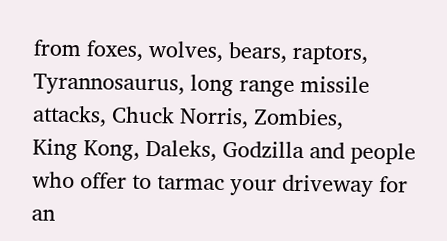from foxes, wolves, bears, raptors, Tyrannosaurus, long range missile attacks, Chuck Norris, Zombies,
King Kong, Daleks, Godzilla and people who offer to tarmac your driveway for an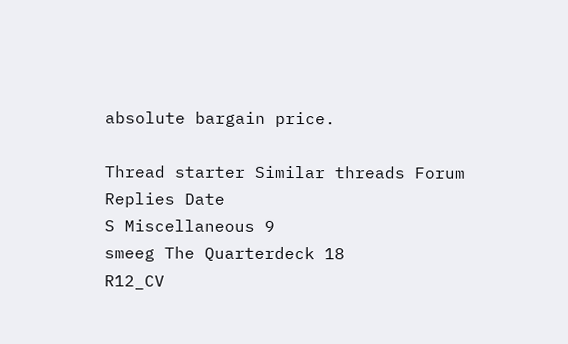absolute bargain price.

Thread starter Similar threads Forum Replies Date
S Miscellaneous 9
smeeg The Quarterdeck 18
R12_CV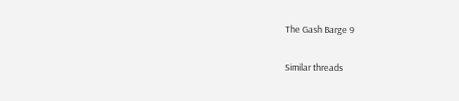The Gash Barge 9

Similar threads